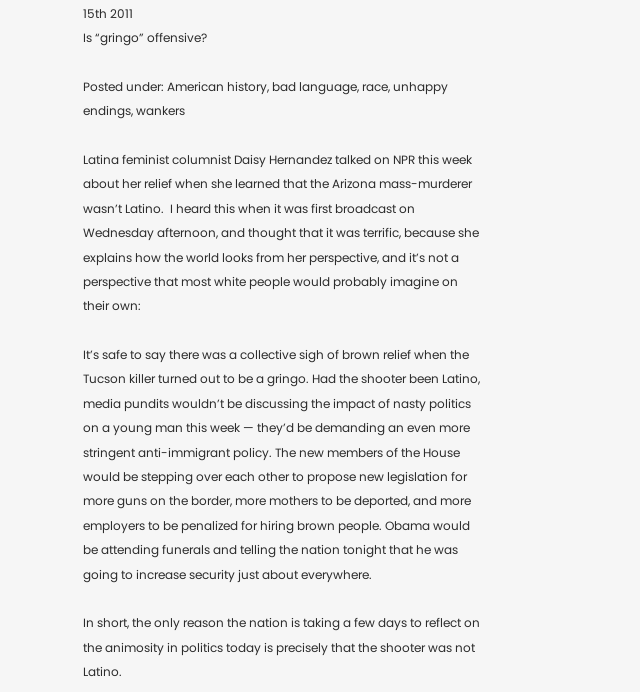15th 2011
Is “gringo” offensive?

Posted under: American history, bad language, race, unhappy endings, wankers

Latina feminist columnist Daisy Hernandez talked on NPR this week about her relief when she learned that the Arizona mass-murderer wasn’t Latino.  I heard this when it was first broadcast on Wednesday afternoon, and thought that it was terrific, because she explains how the world looks from her perspective, and it’s not a perspective that most white people would probably imagine on their own:

It’s safe to say there was a collective sigh of brown relief when the Tucson killer turned out to be a gringo. Had the shooter been Latino, media pundits wouldn’t be discussing the impact of nasty politics on a young man this week — they’d be demanding an even more stringent anti-immigrant policy. The new members of the House would be stepping over each other to propose new legislation for more guns on the border, more mothers to be deported, and more employers to be penalized for hiring brown people. Obama would be attending funerals and telling the nation tonight that he was going to increase security just about everywhere.

In short, the only reason the nation is taking a few days to reflect on the animosity in politics today is precisely that the shooter was not Latino.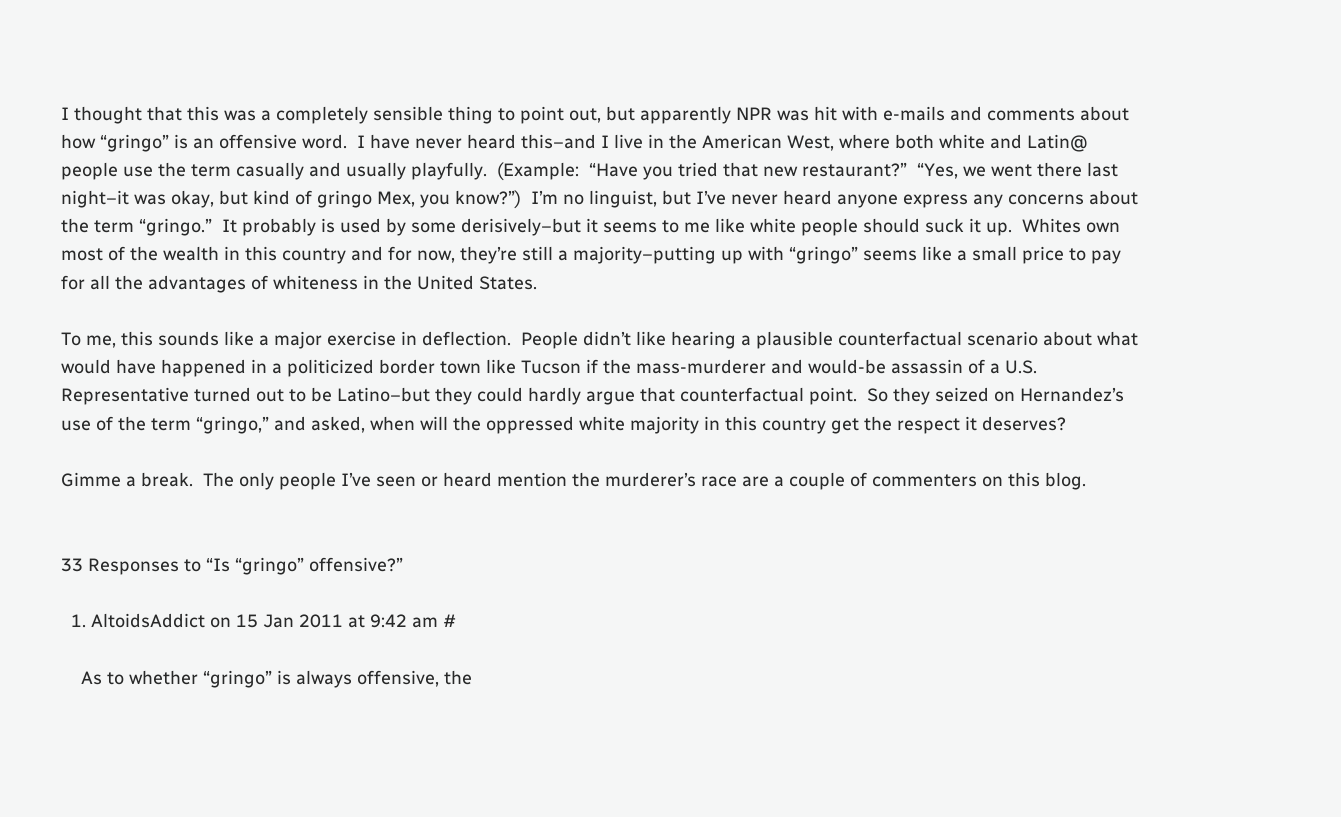I thought that this was a completely sensible thing to point out, but apparently NPR was hit with e-mails and comments about how “gringo” is an offensive word.  I have never heard this–and I live in the American West, where both white and Latin@ people use the term casually and usually playfully.  (Example:  “Have you tried that new restaurant?”  “Yes, we went there last night–it was okay, but kind of gringo Mex, you know?”)  I’m no linguist, but I’ve never heard anyone express any concerns about the term “gringo.”  It probably is used by some derisively–but it seems to me like white people should suck it up.  Whites own most of the wealth in this country and for now, they’re still a majority–putting up with “gringo” seems like a small price to pay for all the advantages of whiteness in the United States.

To me, this sounds like a major exercise in deflection.  People didn’t like hearing a plausible counterfactual scenario about what would have happened in a politicized border town like Tucson if the mass-murderer and would-be assassin of a U.S. Representative turned out to be Latino–but they could hardly argue that counterfactual point.  So they seized on Hernandez’s use of the term “gringo,” and asked, when will the oppressed white majority in this country get the respect it deserves?

Gimme a break.  The only people I’ve seen or heard mention the murderer’s race are a couple of commenters on this blog.


33 Responses to “Is “gringo” offensive?”

  1. AltoidsAddict on 15 Jan 2011 at 9:42 am #

    As to whether “gringo” is always offensive, the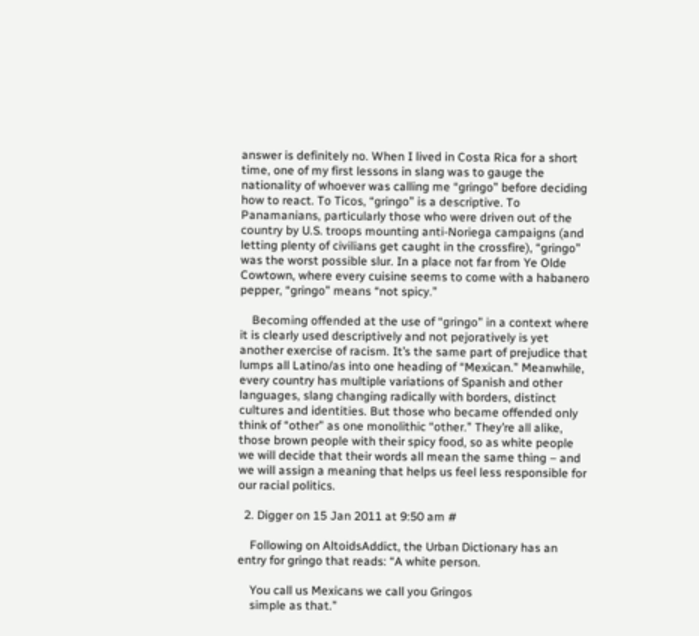answer is definitely no. When I lived in Costa Rica for a short time, one of my first lessons in slang was to gauge the nationality of whoever was calling me “gringo” before deciding how to react. To Ticos, “gringo” is a descriptive. To Panamanians, particularly those who were driven out of the country by U.S. troops mounting anti-Noriega campaigns (and letting plenty of civilians get caught in the crossfire), “gringo” was the worst possible slur. In a place not far from Ye Olde Cowtown, where every cuisine seems to come with a habanero pepper, “gringo” means “not spicy.”

    Becoming offended at the use of “gringo” in a context where it is clearly used descriptively and not pejoratively is yet another exercise of racism. It’s the same part of prejudice that lumps all Latino/as into one heading of “Mexican.” Meanwhile, every country has multiple variations of Spanish and other languages, slang changing radically with borders, distinct cultures and identities. But those who became offended only think of “other” as one monolithic “other.” They’re all alike, those brown people with their spicy food, so as white people we will decide that their words all mean the same thing – and we will assign a meaning that helps us feel less responsible for our racial politics.

  2. Digger on 15 Jan 2011 at 9:50 am #

    Following on AltoidsAddict, the Urban Dictionary has an entry for gringo that reads: “A white person.

    You call us Mexicans we call you Gringos
    simple as that.”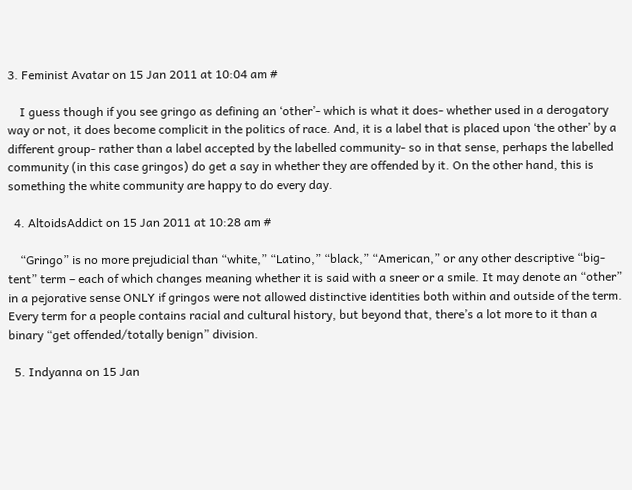3. Feminist Avatar on 15 Jan 2011 at 10:04 am #

    I guess though if you see gringo as defining an ‘other’- which is what it does- whether used in a derogatory way or not, it does become complicit in the politics of race. And, it is a label that is placed upon ‘the other’ by a different group- rather than a label accepted by the labelled community- so in that sense, perhaps the labelled community (in this case gringos) do get a say in whether they are offended by it. On the other hand, this is something the white community are happy to do every day.

  4. AltoidsAddict on 15 Jan 2011 at 10:28 am #

    “Gringo” is no more prejudicial than “white,” “Latino,” “black,” “American,” or any other descriptive “big-tent” term – each of which changes meaning whether it is said with a sneer or a smile. It may denote an “other” in a pejorative sense ONLY if gringos were not allowed distinctive identities both within and outside of the term. Every term for a people contains racial and cultural history, but beyond that, there’s a lot more to it than a binary “get offended/totally benign” division.

  5. Indyanna on 15 Jan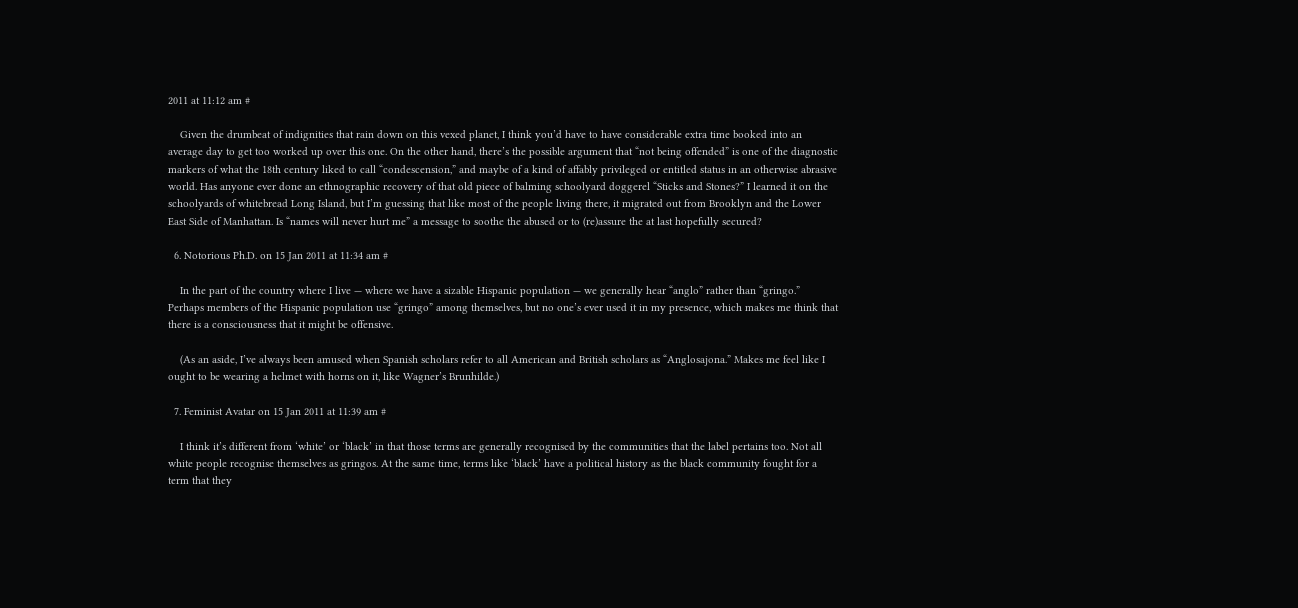2011 at 11:12 am #

    Given the drumbeat of indignities that rain down on this vexed planet, I think you’d have to have considerable extra time booked into an average day to get too worked up over this one. On the other hand, there’s the possible argument that “not being offended” is one of the diagnostic markers of what the 18th century liked to call “condescension,” and maybe of a kind of affably privileged or entitled status in an otherwise abrasive world. Has anyone ever done an ethnographic recovery of that old piece of balming schoolyard doggerel “Sticks and Stones?” I learned it on the schoolyards of whitebread Long Island, but I’m guessing that like most of the people living there, it migrated out from Brooklyn and the Lower East Side of Manhattan. Is “names will never hurt me” a message to soothe the abused or to (re)assure the at last hopefully secured?

  6. Notorious Ph.D. on 15 Jan 2011 at 11:34 am #

    In the part of the country where I live — where we have a sizable Hispanic population — we generally hear “anglo” rather than “gringo.” Perhaps members of the Hispanic population use “gringo” among themselves, but no one’s ever used it in my presence, which makes me think that there is a consciousness that it might be offensive.

    (As an aside, I’ve always been amused when Spanish scholars refer to all American and British scholars as “Anglosajona.” Makes me feel like I ought to be wearing a helmet with horns on it, like Wagner’s Brunhilde.)

  7. Feminist Avatar on 15 Jan 2011 at 11:39 am #

    I think it’s different from ‘white’ or ‘black’ in that those terms are generally recognised by the communities that the label pertains too. Not all white people recognise themselves as gringos. At the same time, terms like ‘black’ have a political history as the black community fought for a term that they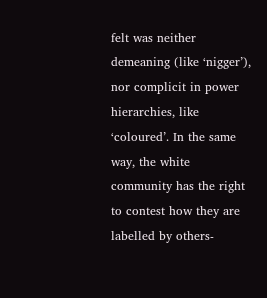felt was neither demeaning (like ‘nigger’), nor complicit in power hierarchies, like ‘coloured’. In the same way, the white community has the right to contest how they are labelled by others-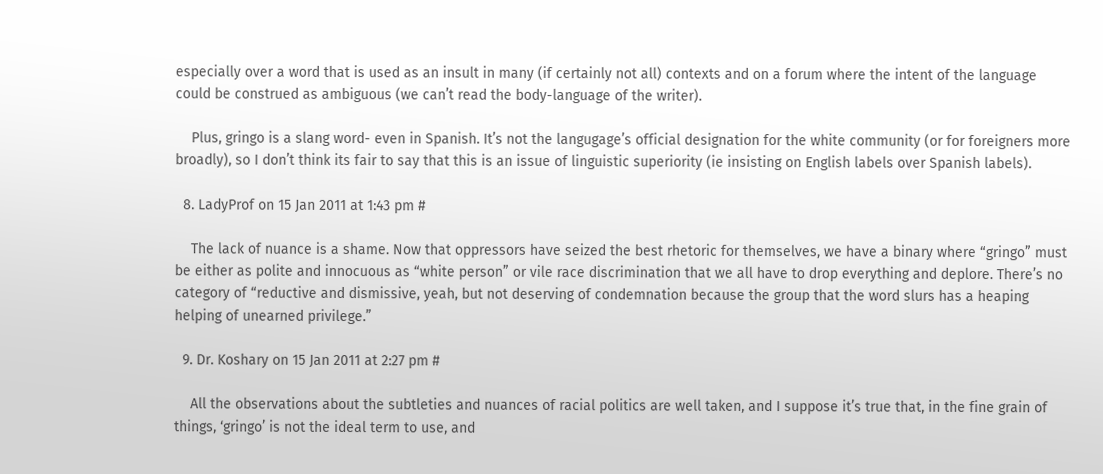especially over a word that is used as an insult in many (if certainly not all) contexts and on a forum where the intent of the language could be construed as ambiguous (we can’t read the body-language of the writer).

    Plus, gringo is a slang word- even in Spanish. It’s not the langugage’s official designation for the white community (or for foreigners more broadly), so I don’t think its fair to say that this is an issue of linguistic superiority (ie insisting on English labels over Spanish labels).

  8. LadyProf on 15 Jan 2011 at 1:43 pm #

    The lack of nuance is a shame. Now that oppressors have seized the best rhetoric for themselves, we have a binary where “gringo” must be either as polite and innocuous as “white person” or vile race discrimination that we all have to drop everything and deplore. There’s no category of “reductive and dismissive, yeah, but not deserving of condemnation because the group that the word slurs has a heaping helping of unearned privilege.”

  9. Dr. Koshary on 15 Jan 2011 at 2:27 pm #

    All the observations about the subtleties and nuances of racial politics are well taken, and I suppose it’s true that, in the fine grain of things, ‘gringo’ is not the ideal term to use, and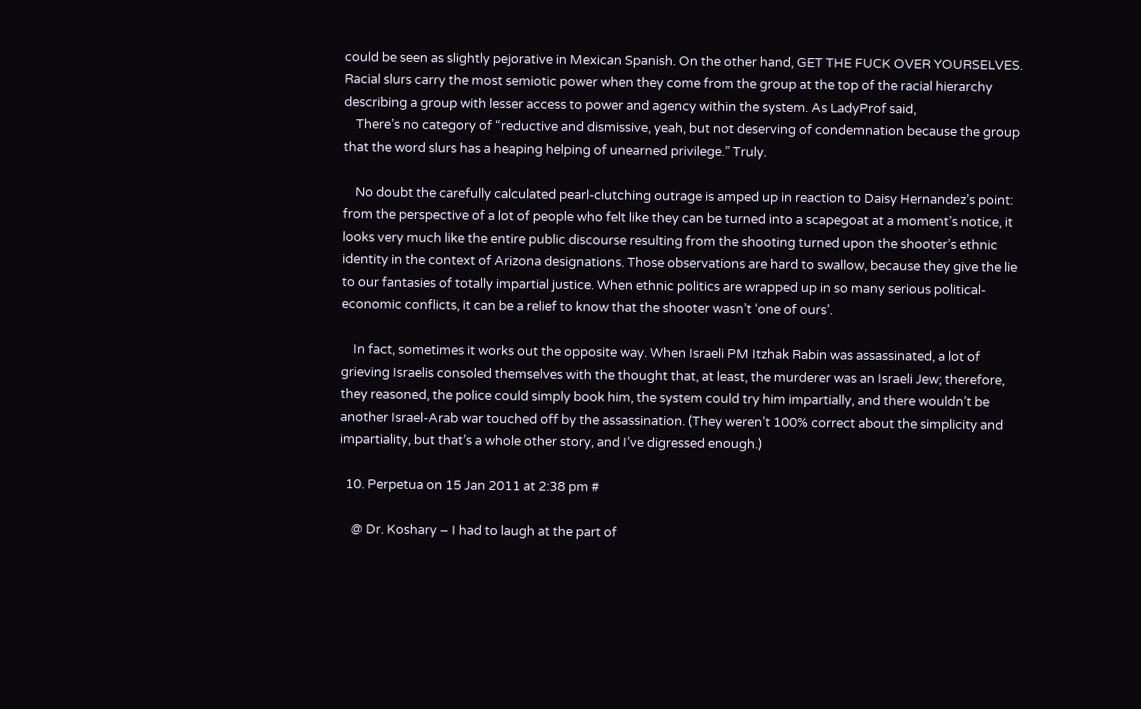could be seen as slightly pejorative in Mexican Spanish. On the other hand, GET THE FUCK OVER YOURSELVES. Racial slurs carry the most semiotic power when they come from the group at the top of the racial hierarchy describing a group with lesser access to power and agency within the system. As LadyProf said,
    There’s no category of “reductive and dismissive, yeah, but not deserving of condemnation because the group that the word slurs has a heaping helping of unearned privilege.” Truly.

    No doubt the carefully calculated pearl-clutching outrage is amped up in reaction to Daisy Hernandez’s point: from the perspective of a lot of people who felt like they can be turned into a scapegoat at a moment’s notice, it looks very much like the entire public discourse resulting from the shooting turned upon the shooter’s ethnic identity in the context of Arizona designations. Those observations are hard to swallow, because they give the lie to our fantasies of totally impartial justice. When ethnic politics are wrapped up in so many serious political-economic conflicts, it can be a relief to know that the shooter wasn’t ‘one of ours’.

    In fact, sometimes it works out the opposite way. When Israeli PM Itzhak Rabin was assassinated, a lot of grieving Israelis consoled themselves with the thought that, at least, the murderer was an Israeli Jew; therefore, they reasoned, the police could simply book him, the system could try him impartially, and there wouldn’t be another Israel-Arab war touched off by the assassination. (They weren’t 100% correct about the simplicity and impartiality, but that’s a whole other story, and I’ve digressed enough.)

  10. Perpetua on 15 Jan 2011 at 2:38 pm #

    @ Dr. Koshary – I had to laugh at the part of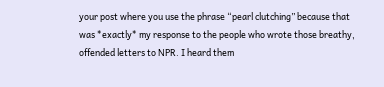your post where you use the phrase “pearl clutching” because that was *exactly* my response to the people who wrote those breathy, offended letters to NPR. I heard them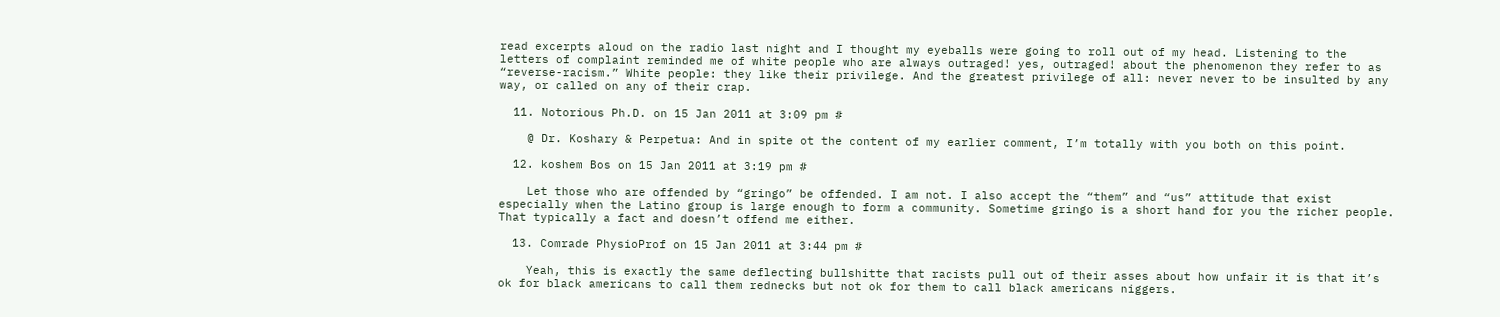read excerpts aloud on the radio last night and I thought my eyeballs were going to roll out of my head. Listening to the letters of complaint reminded me of white people who are always outraged! yes, outraged! about the phenomenon they refer to as “reverse-racism.” White people: they like their privilege. And the greatest privilege of all: never never to be insulted by any way, or called on any of their crap.

  11. Notorious Ph.D. on 15 Jan 2011 at 3:09 pm #

    @ Dr. Koshary & Perpetua: And in spite ot the content of my earlier comment, I’m totally with you both on this point.

  12. koshem Bos on 15 Jan 2011 at 3:19 pm #

    Let those who are offended by “gringo” be offended. I am not. I also accept the “them” and “us” attitude that exist especially when the Latino group is large enough to form a community. Sometime gringo is a short hand for you the richer people. That typically a fact and doesn’t offend me either.

  13. Comrade PhysioProf on 15 Jan 2011 at 3:44 pm #

    Yeah, this is exactly the same deflecting bullshitte that racists pull out of their asses about how unfair it is that it’s ok for black americans to call them rednecks but not ok for them to call black americans niggers.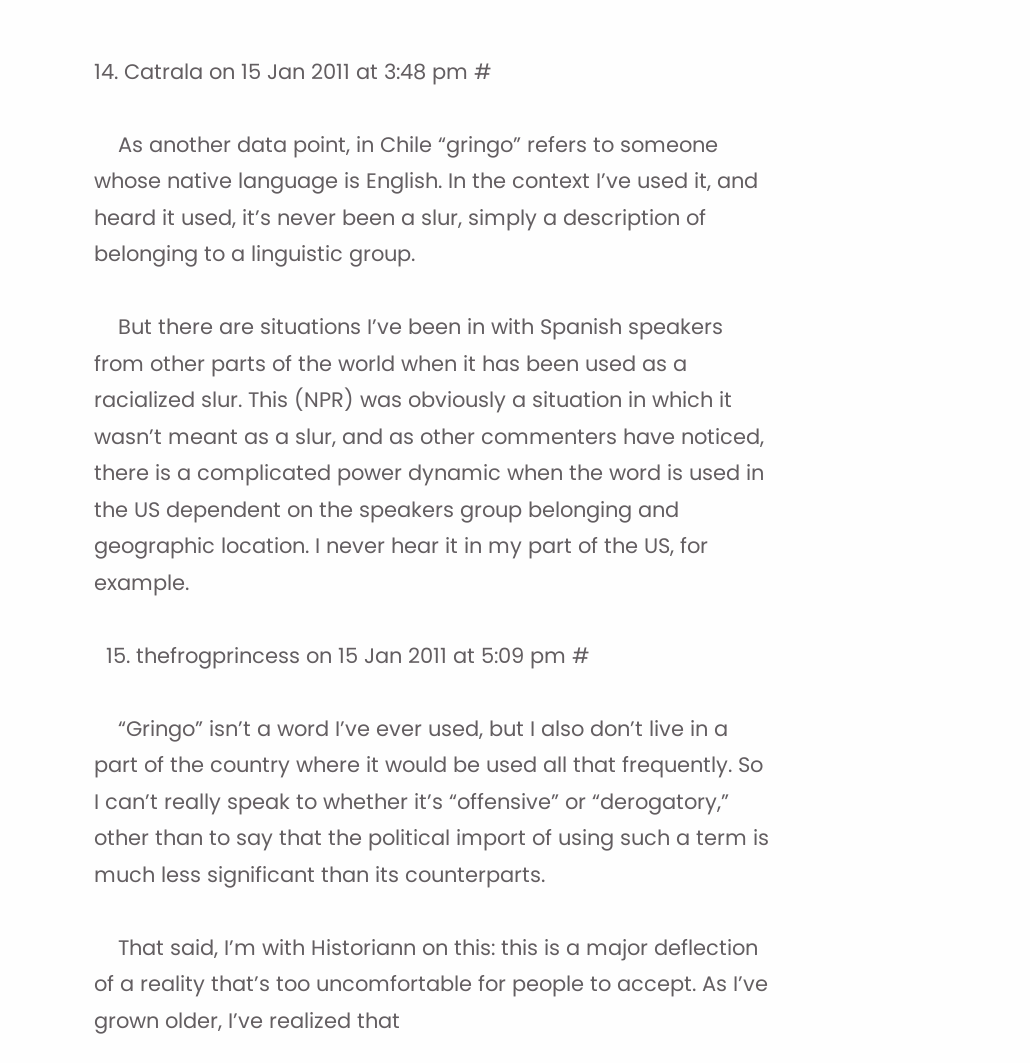14. Catrala on 15 Jan 2011 at 3:48 pm #

    As another data point, in Chile “gringo” refers to someone whose native language is English. In the context I’ve used it, and heard it used, it’s never been a slur, simply a description of belonging to a linguistic group.

    But there are situations I’ve been in with Spanish speakers from other parts of the world when it has been used as a racialized slur. This (NPR) was obviously a situation in which it wasn’t meant as a slur, and as other commenters have noticed, there is a complicated power dynamic when the word is used in the US dependent on the speakers group belonging and geographic location. I never hear it in my part of the US, for example.

  15. thefrogprincess on 15 Jan 2011 at 5:09 pm #

    “Gringo” isn’t a word I’ve ever used, but I also don’t live in a part of the country where it would be used all that frequently. So I can’t really speak to whether it’s “offensive” or “derogatory,” other than to say that the political import of using such a term is much less significant than its counterparts.

    That said, I’m with Historiann on this: this is a major deflection of a reality that’s too uncomfortable for people to accept. As I’ve grown older, I’ve realized that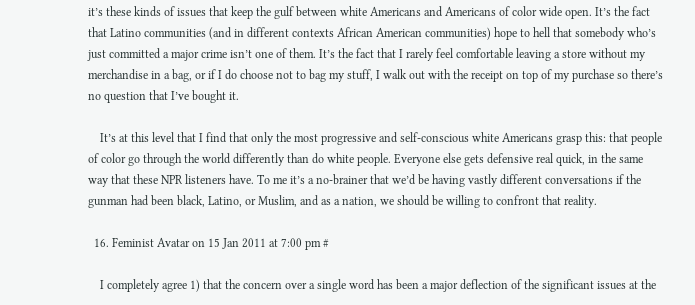it’s these kinds of issues that keep the gulf between white Americans and Americans of color wide open. It’s the fact that Latino communities (and in different contexts African American communities) hope to hell that somebody who’s just committed a major crime isn’t one of them. It’s the fact that I rarely feel comfortable leaving a store without my merchandise in a bag, or if I do choose not to bag my stuff, I walk out with the receipt on top of my purchase so there’s no question that I’ve bought it.

    It’s at this level that I find that only the most progressive and self-conscious white Americans grasp this: that people of color go through the world differently than do white people. Everyone else gets defensive real quick, in the same way that these NPR listeners have. To me it’s a no-brainer that we’d be having vastly different conversations if the gunman had been black, Latino, or Muslim, and as a nation, we should be willing to confront that reality.

  16. Feminist Avatar on 15 Jan 2011 at 7:00 pm #

    I completely agree 1) that the concern over a single word has been a major deflection of the significant issues at the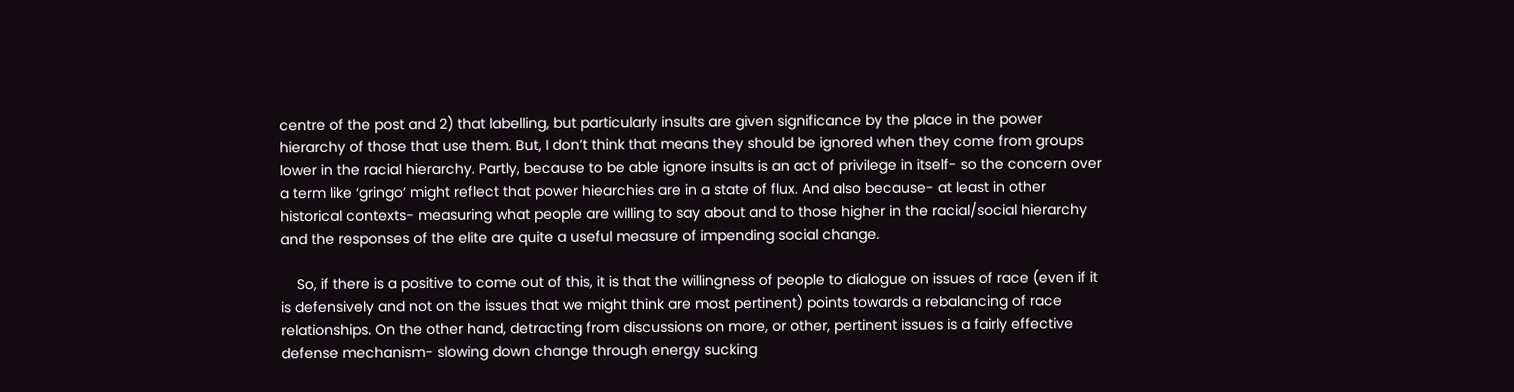centre of the post and 2) that labelling, but particularly insults are given significance by the place in the power hierarchy of those that use them. But, I don’t think that means they should be ignored when they come from groups lower in the racial hierarchy. Partly, because to be able ignore insults is an act of privilege in itself- so the concern over a term like ‘gringo’ might reflect that power hiearchies are in a state of flux. And also because- at least in other historical contexts- measuring what people are willing to say about and to those higher in the racial/social hierarchy and the responses of the elite are quite a useful measure of impending social change.

    So, if there is a positive to come out of this, it is that the willingness of people to dialogue on issues of race (even if it is defensively and not on the issues that we might think are most pertinent) points towards a rebalancing of race relationships. On the other hand, detracting from discussions on more, or other, pertinent issues is a fairly effective defense mechanism- slowing down change through energy sucking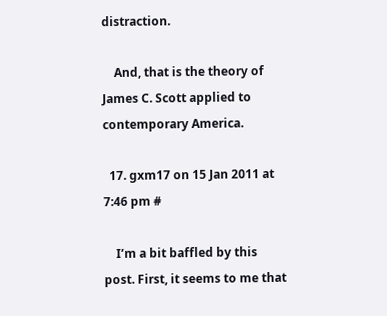distraction.

    And, that is the theory of James C. Scott applied to contemporary America.

  17. gxm17 on 15 Jan 2011 at 7:46 pm #

    I’m a bit baffled by this post. First, it seems to me that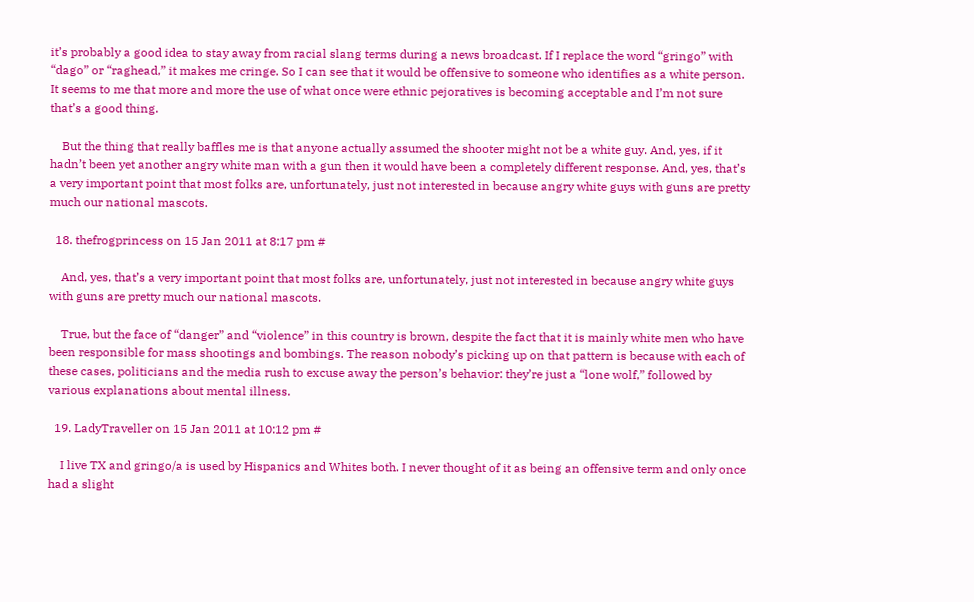it’s probably a good idea to stay away from racial slang terms during a news broadcast. If I replace the word “gringo” with “dago” or “raghead,” it makes me cringe. So I can see that it would be offensive to someone who identifies as a white person. It seems to me that more and more the use of what once were ethnic pejoratives is becoming acceptable and I’m not sure that’s a good thing.

    But the thing that really baffles me is that anyone actually assumed the shooter might not be a white guy. And, yes, if it hadn’t been yet another angry white man with a gun then it would have been a completely different response. And, yes, that’s a very important point that most folks are, unfortunately, just not interested in because angry white guys with guns are pretty much our national mascots.

  18. thefrogprincess on 15 Jan 2011 at 8:17 pm #

    And, yes, that’s a very important point that most folks are, unfortunately, just not interested in because angry white guys with guns are pretty much our national mascots.

    True, but the face of “danger” and “violence” in this country is brown, despite the fact that it is mainly white men who have been responsible for mass shootings and bombings. The reason nobody’s picking up on that pattern is because with each of these cases, politicians and the media rush to excuse away the person’s behavior: they’re just a “lone wolf,” followed by various explanations about mental illness.

  19. LadyTraveller on 15 Jan 2011 at 10:12 pm #

    I live TX and gringo/a is used by Hispanics and Whites both. I never thought of it as being an offensive term and only once had a slight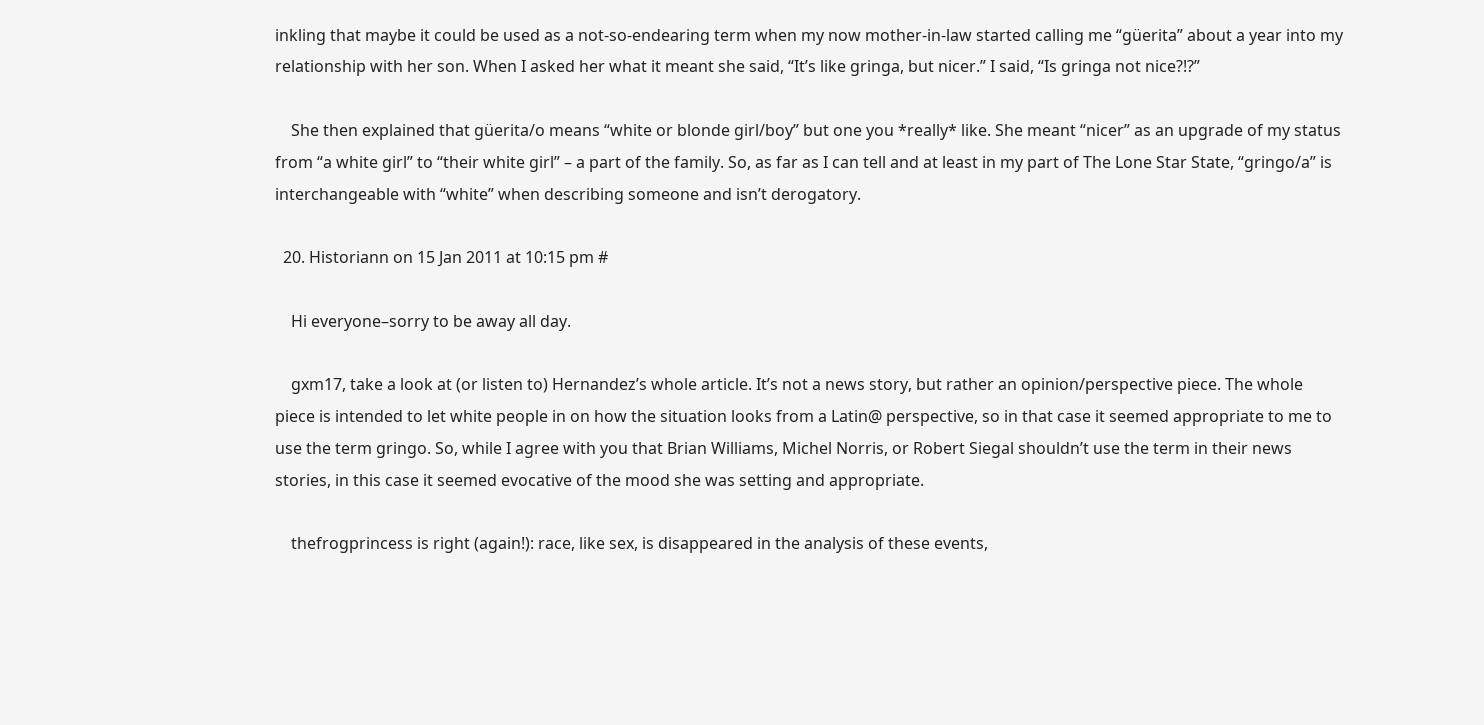inkling that maybe it could be used as a not-so-endearing term when my now mother-in-law started calling me “güerita” about a year into my relationship with her son. When I asked her what it meant she said, “It’s like gringa, but nicer.” I said, “Is gringa not nice?!?”

    She then explained that güerita/o means “white or blonde girl/boy” but one you *really* like. She meant “nicer” as an upgrade of my status from “a white girl” to “their white girl” – a part of the family. So, as far as I can tell and at least in my part of The Lone Star State, “gringo/a” is interchangeable with “white” when describing someone and isn’t derogatory.

  20. Historiann on 15 Jan 2011 at 10:15 pm #

    Hi everyone–sorry to be away all day.

    gxm17, take a look at (or listen to) Hernandez’s whole article. It’s not a news story, but rather an opinion/perspective piece. The whole piece is intended to let white people in on how the situation looks from a Latin@ perspective, so in that case it seemed appropriate to me to use the term gringo. So, while I agree with you that Brian Williams, Michel Norris, or Robert Siegal shouldn’t use the term in their news stories, in this case it seemed evocative of the mood she was setting and appropriate.

    thefrogprincess is right (again!): race, like sex, is disappeared in the analysis of these events,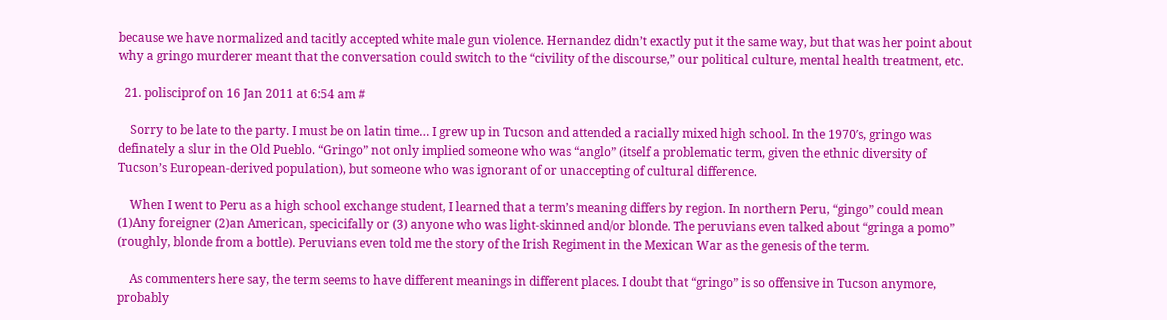because we have normalized and tacitly accepted white male gun violence. Hernandez didn’t exactly put it the same way, but that was her point about why a gringo murderer meant that the conversation could switch to the “civility of the discourse,” our political culture, mental health treatment, etc.

  21. polisciprof on 16 Jan 2011 at 6:54 am #

    Sorry to be late to the party. I must be on latin time… I grew up in Tucson and attended a racially mixed high school. In the 1970′s, gringo was definately a slur in the Old Pueblo. “Gringo” not only implied someone who was “anglo” (itself a problematic term, given the ethnic diversity of Tucson’s European-derived population), but someone who was ignorant of or unaccepting of cultural difference.

    When I went to Peru as a high school exchange student, I learned that a term’s meaning differs by region. In northern Peru, “gingo” could mean (1)Any foreigner (2)an American, specicifally or (3) anyone who was light-skinned and/or blonde. The peruvians even talked about “gringa a pomo” (roughly, blonde from a bottle). Peruvians even told me the story of the Irish Regiment in the Mexican War as the genesis of the term.

    As commenters here say, the term seems to have different meanings in different places. I doubt that “gringo” is so offensive in Tucson anymore, probably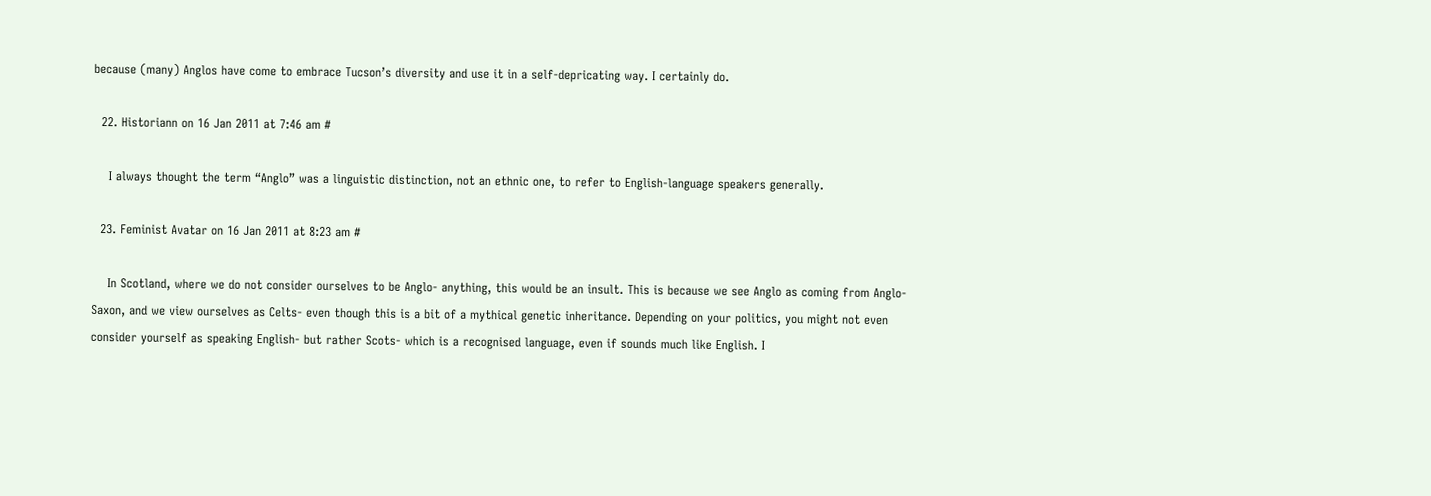because (many) Anglos have come to embrace Tucson’s diversity and use it in a self-depricating way. I certainly do.

  22. Historiann on 16 Jan 2011 at 7:46 am #

    I always thought the term “Anglo” was a linguistic distinction, not an ethnic one, to refer to English-language speakers generally.

  23. Feminist Avatar on 16 Jan 2011 at 8:23 am #

    In Scotland, where we do not consider ourselves to be Anglo- anything, this would be an insult. This is because we see Anglo as coming from Anglo-Saxon, and we view ourselves as Celts- even though this is a bit of a mythical genetic inheritance. Depending on your politics, you might not even consider yourself as speaking English- but rather Scots- which is a recognised language, even if sounds much like English. I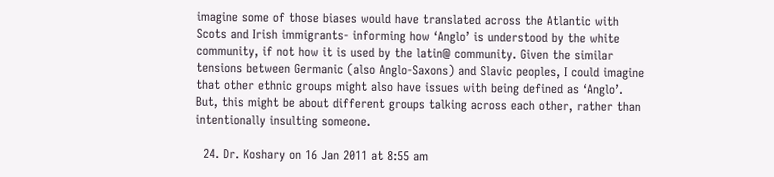imagine some of those biases would have translated across the Atlantic with Scots and Irish immigrants- informing how ‘Anglo’ is understood by the white community, if not how it is used by the latin@ community. Given the similar tensions between Germanic (also Anglo-Saxons) and Slavic peoples, I could imagine that other ethnic groups might also have issues with being defined as ‘Anglo’. But, this might be about different groups talking across each other, rather than intentionally insulting someone.

  24. Dr. Koshary on 16 Jan 2011 at 8:55 am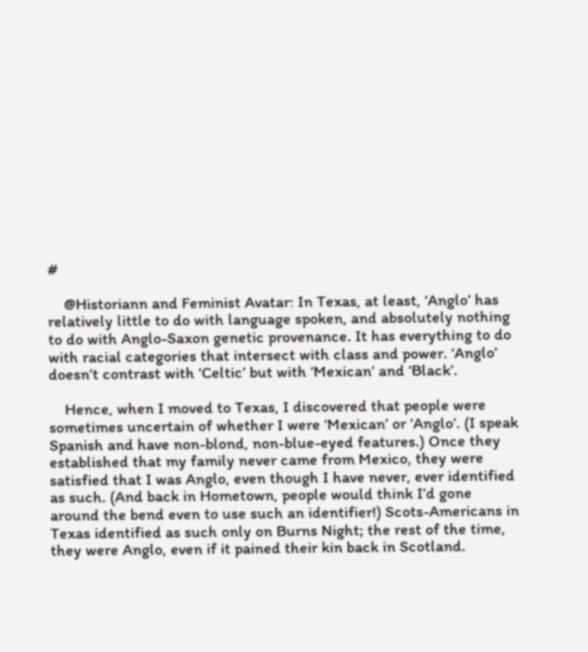#

    @Historiann and Feminist Avatar: In Texas, at least, ‘Anglo’ has relatively little to do with language spoken, and absolutely nothing to do with Anglo-Saxon genetic provenance. It has everything to do with racial categories that intersect with class and power. ‘Anglo’ doesn’t contrast with ‘Celtic’ but with ‘Mexican’ and ‘Black’.

    Hence, when I moved to Texas, I discovered that people were sometimes uncertain of whether I were ‘Mexican’ or ‘Anglo’. (I speak Spanish and have non-blond, non-blue-eyed features.) Once they established that my family never came from Mexico, they were satisfied that I was Anglo, even though I have never, ever identified as such. (And back in Hometown, people would think I’d gone around the bend even to use such an identifier!) Scots-Americans in Texas identified as such only on Burns Night; the rest of the time, they were Anglo, even if it pained their kin back in Scotland.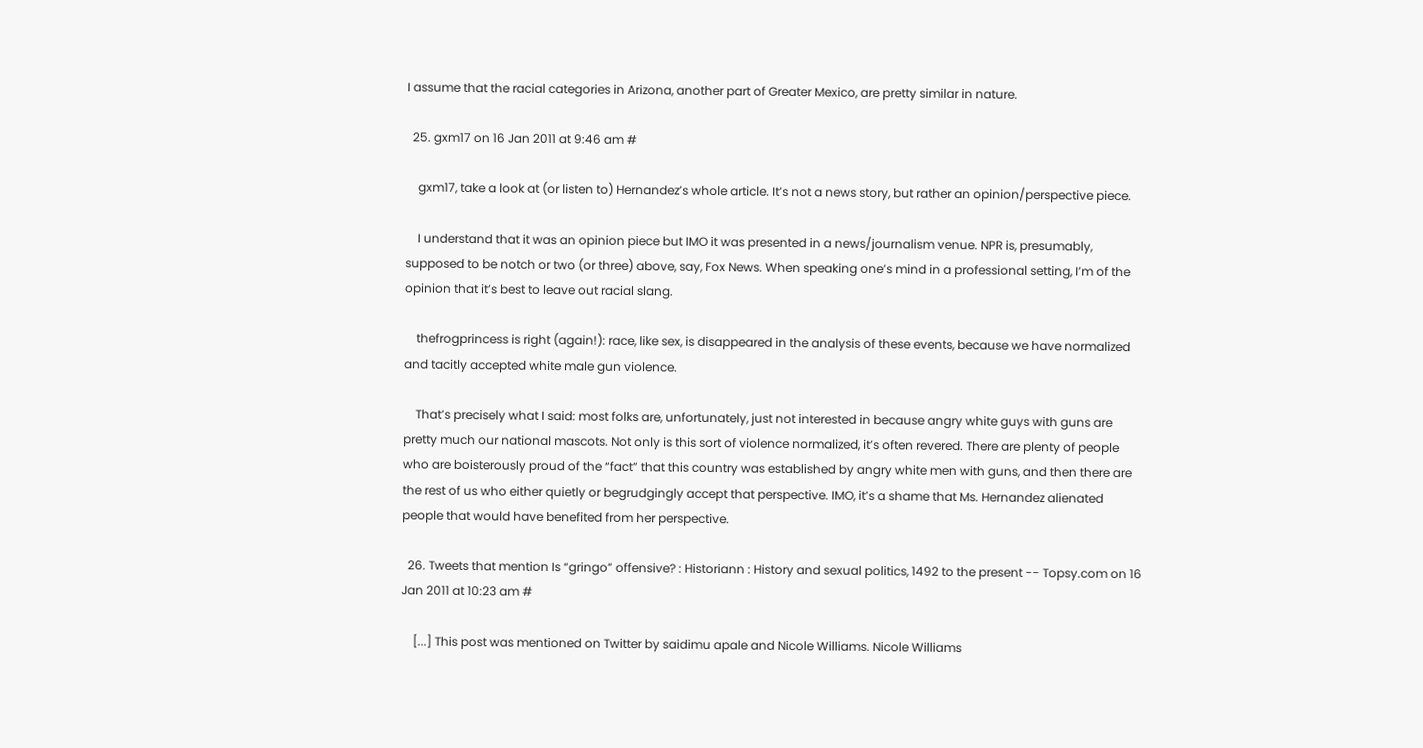I assume that the racial categories in Arizona, another part of Greater Mexico, are pretty similar in nature.

  25. gxm17 on 16 Jan 2011 at 9:46 am #

    gxm17, take a look at (or listen to) Hernandez’s whole article. It’s not a news story, but rather an opinion/perspective piece.

    I understand that it was an opinion piece but IMO it was presented in a news/journalism venue. NPR is, presumably, supposed to be notch or two (or three) above, say, Fox News. When speaking one’s mind in a professional setting, I’m of the opinion that it’s best to leave out racial slang.

    thefrogprincess is right (again!): race, like sex, is disappeared in the analysis of these events, because we have normalized and tacitly accepted white male gun violence.

    That’s precisely what I said: most folks are, unfortunately, just not interested in because angry white guys with guns are pretty much our national mascots. Not only is this sort of violence normalized, it’s often revered. There are plenty of people who are boisterously proud of the “fact” that this country was established by angry white men with guns, and then there are the rest of us who either quietly or begrudgingly accept that perspective. IMO, it’s a shame that Ms. Hernandez alienated people that would have benefited from her perspective.

  26. Tweets that mention Is “gringo” offensive? : Historiann : History and sexual politics, 1492 to the present -- Topsy.com on 16 Jan 2011 at 10:23 am #

    [...] This post was mentioned on Twitter by saidimu apale and Nicole Williams. Nicole Williams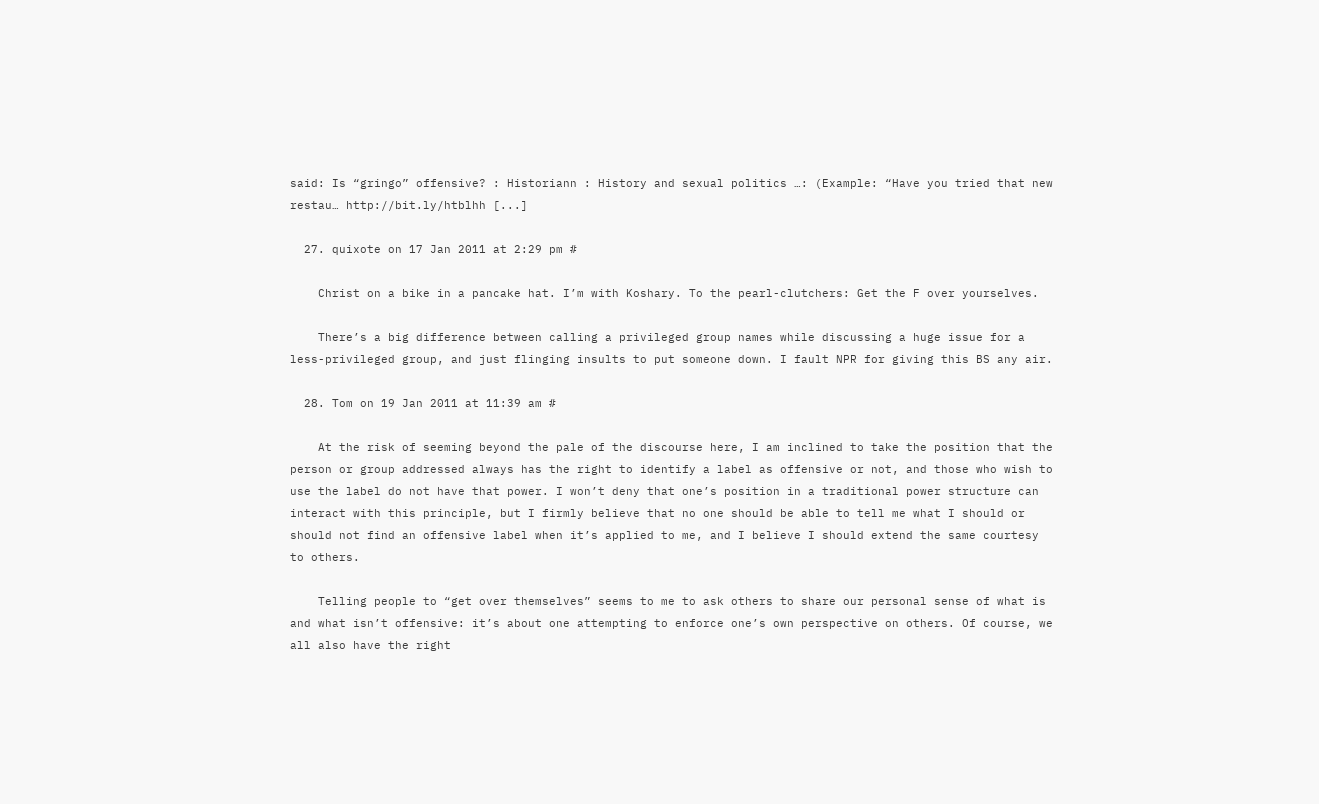said: Is “gringo” offensive? : Historiann : History and sexual politics …: (Example: “Have you tried that new restau… http://bit.ly/htblhh [...]

  27. quixote on 17 Jan 2011 at 2:29 pm #

    Christ on a bike in a pancake hat. I’m with Koshary. To the pearl-clutchers: Get the F over yourselves.

    There’s a big difference between calling a privileged group names while discussing a huge issue for a less-privileged group, and just flinging insults to put someone down. I fault NPR for giving this BS any air.

  28. Tom on 19 Jan 2011 at 11:39 am #

    At the risk of seeming beyond the pale of the discourse here, I am inclined to take the position that the person or group addressed always has the right to identify a label as offensive or not, and those who wish to use the label do not have that power. I won’t deny that one’s position in a traditional power structure can interact with this principle, but I firmly believe that no one should be able to tell me what I should or should not find an offensive label when it’s applied to me, and I believe I should extend the same courtesy to others.

    Telling people to “get over themselves” seems to me to ask others to share our personal sense of what is and what isn’t offensive: it’s about one attempting to enforce one’s own perspective on others. Of course, we all also have the right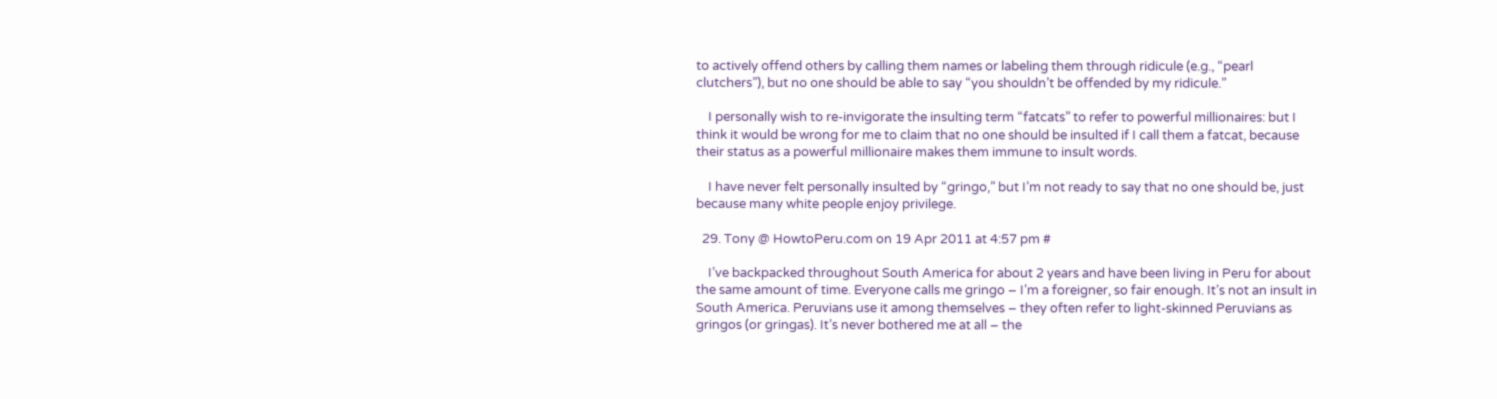to actively offend others by calling them names or labeling them through ridicule (e.g., “pearl clutchers”), but no one should be able to say “you shouldn’t be offended by my ridicule.”

    I personally wish to re-invigorate the insulting term “fatcats” to refer to powerful millionaires: but I think it would be wrong for me to claim that no one should be insulted if I call them a fatcat, because their status as a powerful millionaire makes them immune to insult words.

    I have never felt personally insulted by “gringo,” but I’m not ready to say that no one should be, just because many white people enjoy privilege.

  29. Tony @ HowtoPeru.com on 19 Apr 2011 at 4:57 pm #

    I’ve backpacked throughout South America for about 2 years and have been living in Peru for about the same amount of time. Everyone calls me gringo – I’m a foreigner, so fair enough. It’s not an insult in South America. Peruvians use it among themselves – they often refer to light-skinned Peruvians as gringos (or gringas). It’s never bothered me at all – the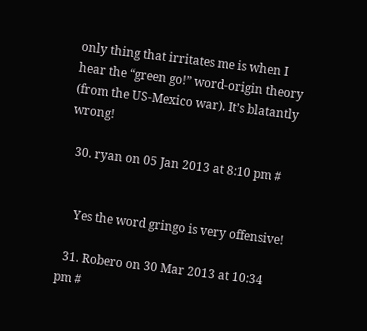only thing that irritates me is when I hear the “green go!” word-origin theory (from the US-Mexico war). It’s blatantly wrong!

  30. ryan on 05 Jan 2013 at 8:10 pm #


    Yes the word gringo is very offensive!

  31. Robero on 30 Mar 2013 at 10:34 pm #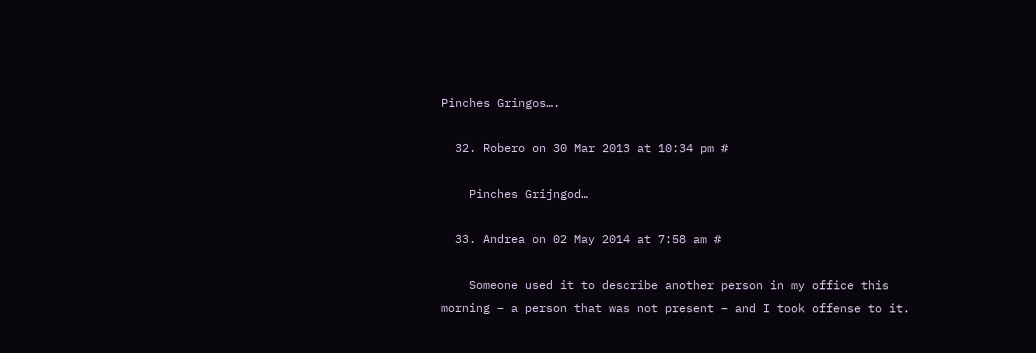Pinches Gringos….

  32. Robero on 30 Mar 2013 at 10:34 pm #

    Pinches Grijngod…

  33. Andrea on 02 May 2014 at 7:58 am #

    Someone used it to describe another person in my office this morning – a person that was not present – and I took offense to it.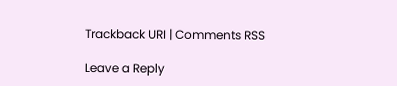Trackback URI | Comments RSS

Leave a Reply